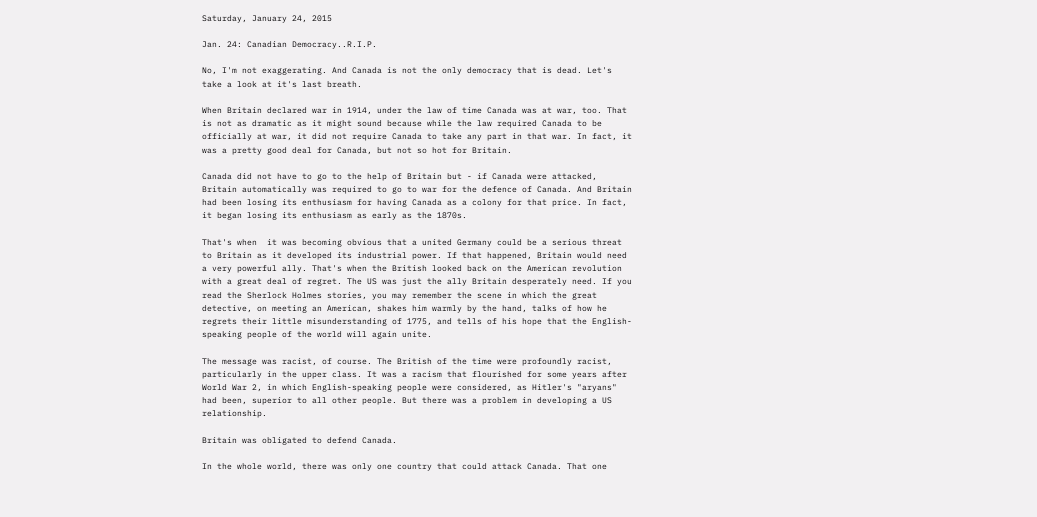Saturday, January 24, 2015

Jan. 24: Canadian Democracy..R.I.P.

No, I'm not exaggerating. And Canada is not the only democracy that is dead. Let's take a look at it's last breath.

When Britain declared war in 1914, under the law of time Canada was at war, too. That is not as dramatic as it might sound because while the law required Canada to be officially at war, it did not require Canada to take any part in that war. In fact, it was a pretty good deal for Canada, but not so hot for Britain.

Canada did not have to go to the help of Britain but - if Canada were attacked, Britain automatically was required to go to war for the defence of Canada. And Britain had been losing its enthusiasm for having Canada as a colony for that price. In fact, it began losing its enthusiasm as early as the 1870s.

That's when  it was becoming obvious that a united Germany could be a serious threat to Britain as it developed its industrial power. If that happened, Britain would need a very powerful ally. That's when the British looked back on the American revolution with a great deal of regret. The US was just the ally Britain desperately need. If you read the Sherlock Holmes stories, you may remember the scene in which the great detective, on meeting an American, shakes him warmly by the hand, talks of how he regrets their little misunderstanding of 1775, and tells of his hope that the English-speaking people of the world will again unite.

The message was racist, of course. The British of the time were profoundly racist, particularly in the upper class. It was a racism that flourished for some years after World War 2, in which English-speaking people were considered, as Hitler's "aryans" had been, superior to all other people. But there was a problem in developing a US relationship.

Britain was obligated to defend Canada.

In the whole world, there was only one country that could attack Canada. That one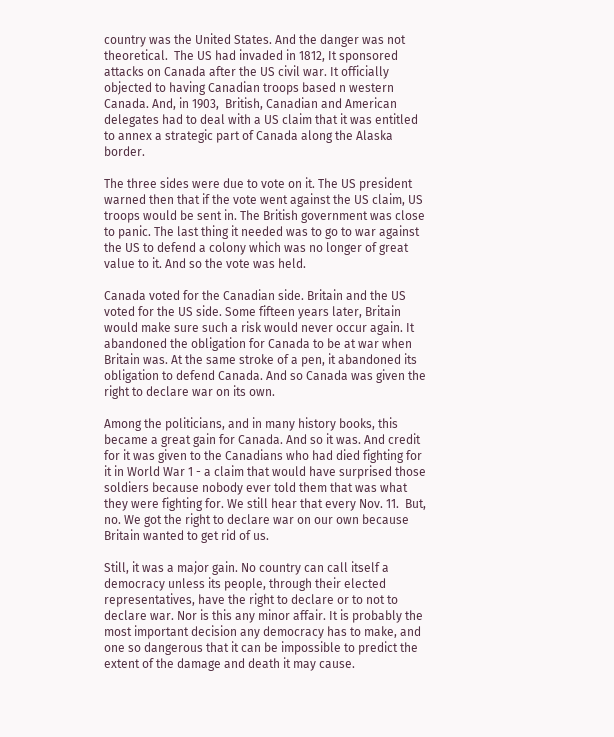country was the United States. And the danger was not theoretical.  The US had invaded in 1812, It sponsored attacks on Canada after the US civil war. It officially objected to having Canadian troops based n western Canada. And, in 1903,  British, Canadian and American delegates had to deal with a US claim that it was entitled to annex a strategic part of Canada along the Alaska border.

The three sides were due to vote on it. The US president warned then that if the vote went against the US claim, US troops would be sent in. The British government was close to panic. The last thing it needed was to go to war against the US to defend a colony which was no longer of great value to it. And so the vote was held.

Canada voted for the Canadian side. Britain and the US voted for the US side. Some fifteen years later, Britain would make sure such a risk would never occur again. It abandoned the obligation for Canada to be at war when Britain was. At the same stroke of a pen, it abandoned its obligation to defend Canada. And so Canada was given the right to declare war on its own.

Among the politicians, and in many history books, this became a great gain for Canada. And so it was. And credit for it was given to the Canadians who had died fighting for it in World War 1 - a claim that would have surprised those soldiers because nobody ever told them that was what they were fighting for. We still hear that every Nov. 11.  But, no. We got the right to declare war on our own because Britain wanted to get rid of us.

Still, it was a major gain. No country can call itself a democracy unless its people, through their elected representatives, have the right to declare or to not to declare war. Nor is this any minor affair. It is probably the most important decision any democracy has to make, and one so dangerous that it can be impossible to predict the extent of the damage and death it may cause.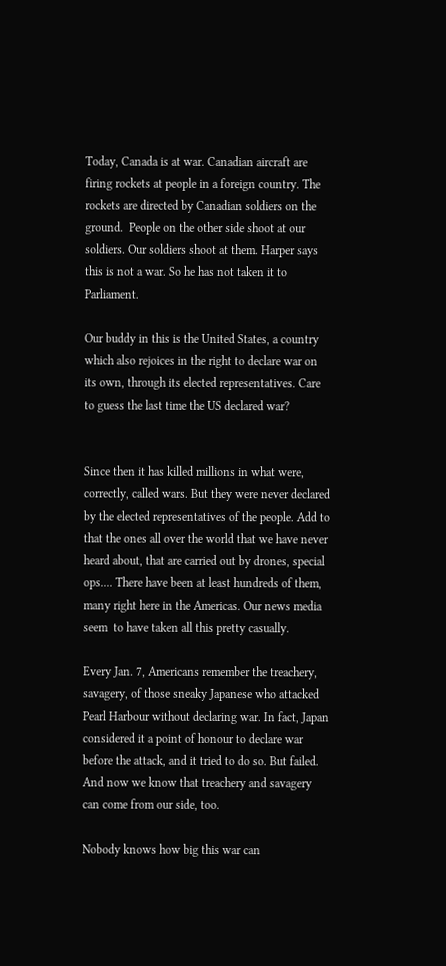Today, Canada is at war. Canadian aircraft are firing rockets at people in a foreign country. The rockets are directed by Canadian soldiers on the ground.  People on the other side shoot at our soldiers. Our soldiers shoot at them. Harper says this is not a war. So he has not taken it to Parliament.

Our buddy in this is the United States, a country which also rejoices in the right to declare war on its own, through its elected representatives. Care to guess the last time the US declared war?


Since then it has killed millions in what were, correctly, called wars. But they were never declared by the elected representatives of the people. Add to that the ones all over the world that we have never heard about, that are carried out by drones, special ops.... There have been at least hundreds of them, many right here in the Americas. Our news media seem  to have taken all this pretty casually.

Every Jan. 7, Americans remember the treachery, savagery, of those sneaky Japanese who attacked Pearl Harbour without declaring war. In fact, Japan  considered it a point of honour to declare war before the attack, and it tried to do so. But failed. And now we know that treachery and savagery can come from our side, too.

Nobody knows how big this war can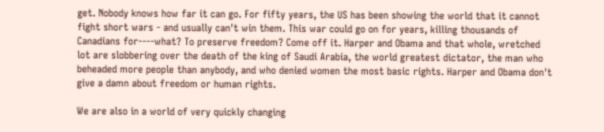get. Nobody knows how far it can go. For fifty years, the US has been showing the world that it cannot fight short wars - and usually can't win them. This war could go on for years, killing thousands of Canadians for----what? To preserve freedom? Come off it. Harper and Obama and that whole, wretched lot are slobbering over the death of the king of Saudi Arabia, the world greatest dictator, the man who beheaded more people than anybody, and who denied women the most basic rights. Harper and Obama don't give a damn about freedom or human rights.

We are also in a world of very quickly changing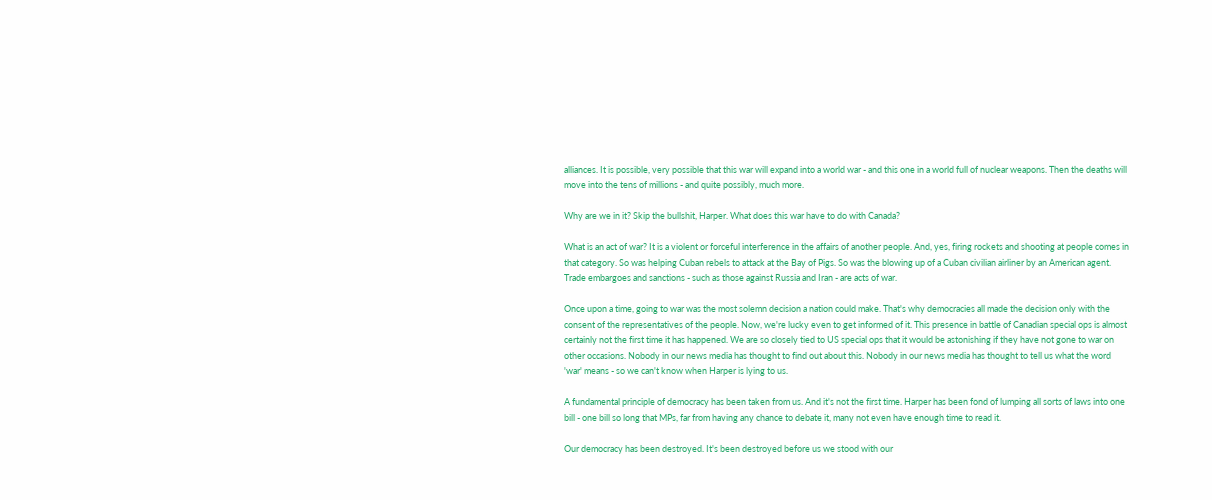alliances. It is possible, very possible that this war will expand into a world war - and this one in a world full of nuclear weapons. Then the deaths will move into the tens of millions - and quite possibly, much more.

Why are we in it? Skip the bullshit, Harper. What does this war have to do with Canada?

What is an act of war? It is a violent or forceful interference in the affairs of another people. And, yes, firing rockets and shooting at people comes in that category. So was helping Cuban rebels to attack at the Bay of Pigs. So was the blowing up of a Cuban civilian airliner by an American agent. Trade embargoes and sanctions - such as those against Russia and Iran - are acts of war.

Once upon a time, going to war was the most solemn decision a nation could make. That's why democracies all made the decision only with the consent of the representatives of the people. Now, we're lucky even to get informed of it. This presence in battle of Canadian special ops is almost certainly not the first time it has happened. We are so closely tied to US special ops that it would be astonishing if they have not gone to war on other occasions. Nobody in our news media has thought to find out about this. Nobody in our news media has thought to tell us what the word 'war' means - so we can't know when Harper is lying to us.

A fundamental principle of democracy has been taken from us. And it's not the first time. Harper has been fond of lumping all sorts of laws into one bill - one bill so long that MPs, far from having any chance to debate it, many not even have enough time to read it.

Our democracy has been destroyed. It's been destroyed before us we stood with our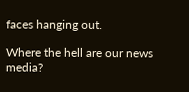faces hanging out.

Where the hell are our news media?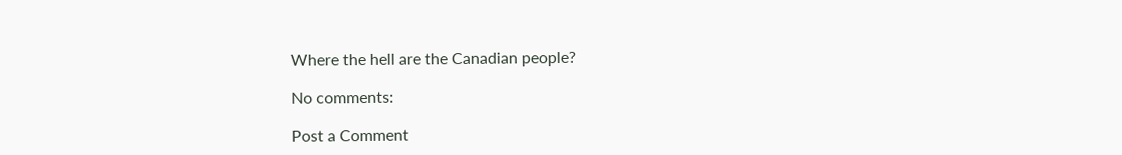Where the hell are the Canadian people?

No comments:

Post a Comment